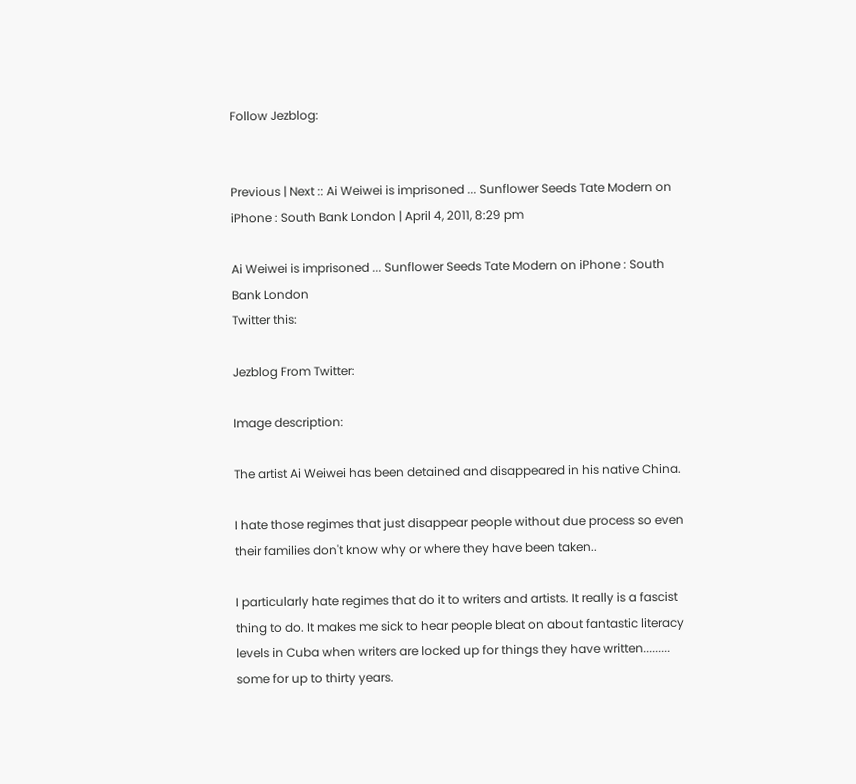Follow Jezblog:


Previous | Next :: Ai Weiwei is imprisoned ... Sunflower Seeds Tate Modern on iPhone : South Bank London | April 4, 2011, 8:29 pm

Ai Weiwei is imprisoned ... Sunflower Seeds Tate Modern on iPhone : South Bank London
Twitter this:

Jezblog From Twitter:

Image description:

The artist Ai Weiwei has been detained and disappeared in his native China.

I hate those regimes that just disappear people without due process so even their families don't know why or where they have been taken..

I particularly hate regimes that do it to writers and artists. It really is a fascist thing to do. It makes me sick to hear people bleat on about fantastic literacy levels in Cuba when writers are locked up for things they have written......... some for up to thirty years.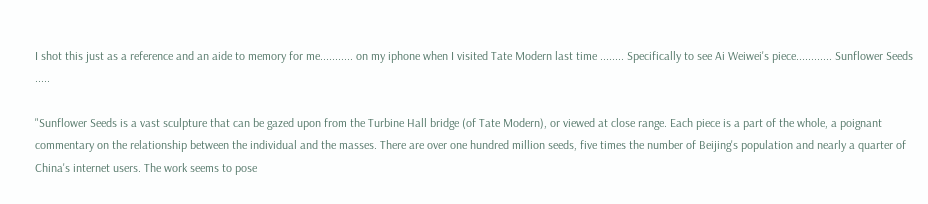I shot this just as a reference and an aide to memory for me........... on my iphone when I visited Tate Modern last time ........ Specifically to see Ai Weiwei's piece............ Sunflower Seeds .....

"Sunflower Seeds is a vast sculpture that can be gazed upon from the Turbine Hall bridge (of Tate Modern), or viewed at close range. Each piece is a part of the whole, a poignant commentary on the relationship between the individual and the masses. There are over one hundred million seeds, five times the number of Beijing's population and nearly a quarter of China's internet users. The work seems to pose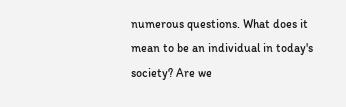numerous questions. What does it mean to be an individual in today's society? Are we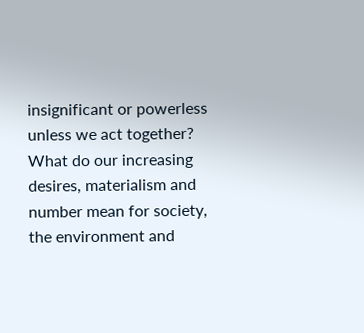insignificant or powerless unless we act together? What do our increasing desires, materialism and number mean for society, the environment and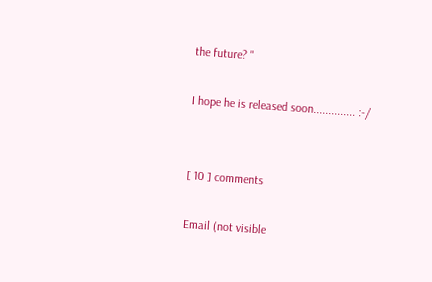the future? "

I hope he is released soon.............. :-/


[ 10 ] comments

Email (not visible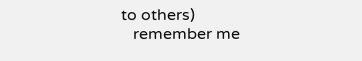to others)
   remember me